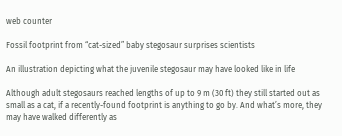web counter

Fossil footprint from “cat-sized” baby stegosaur surprises scientists

An illustration depicting what the juvenile stegosaur may have looked like in life

Although adult stegosaurs reached lengths of up to 9 m (30 ft) they still started out as small as a cat, if a recently-found footprint is anything to go by. And what’s more, they may have walked differently as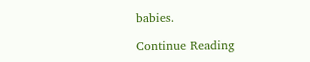babies.

Continue Reading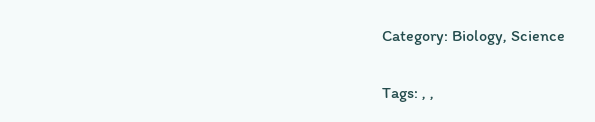Category: Biology, Science

Tags: , ,